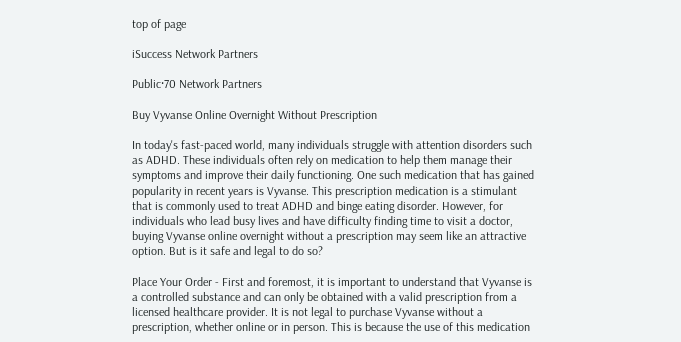top of page

iSuccess Network Partners

Public·70 Network Partners

Buy Vyvanse Online Overnight Without Prescription

In today's fast-paced world, many individuals struggle with attention disorders such as ADHD. These individuals often rely on medication to help them manage their symptoms and improve their daily functioning. One such medication that has gained popularity in recent years is Vyvanse. This prescription medication is a stimulant that is commonly used to treat ADHD and binge eating disorder. However, for individuals who lead busy lives and have difficulty finding time to visit a doctor, buying Vyvanse online overnight without a prescription may seem like an attractive option. But is it safe and legal to do so?

Place Your Order - First and foremost, it is important to understand that Vyvanse is a controlled substance and can only be obtained with a valid prescription from a licensed healthcare provider. It is not legal to purchase Vyvanse without a prescription, whether online or in person. This is because the use of this medication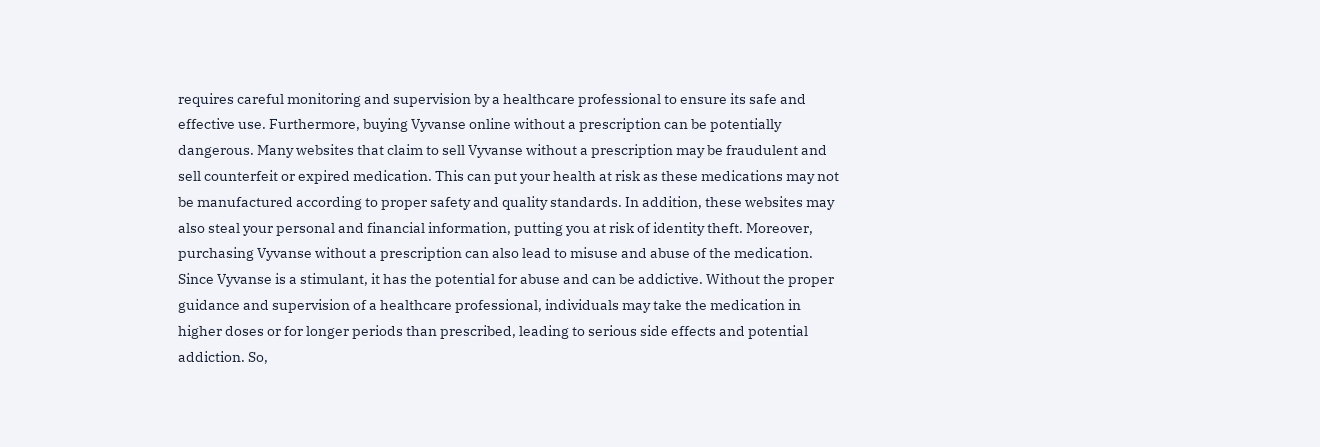requires careful monitoring and supervision by a healthcare professional to ensure its safe and effective use. Furthermore, buying Vyvanse online without a prescription can be potentially dangerous. Many websites that claim to sell Vyvanse without a prescription may be fraudulent and sell counterfeit or expired medication. This can put your health at risk as these medications may not be manufactured according to proper safety and quality standards. In addition, these websites may also steal your personal and financial information, putting you at risk of identity theft. Moreover, purchasing Vyvanse without a prescription can also lead to misuse and abuse of the medication. Since Vyvanse is a stimulant, it has the potential for abuse and can be addictive. Without the proper guidance and supervision of a healthcare professional, individuals may take the medication in higher doses or for longer periods than prescribed, leading to serious side effects and potential addiction. So,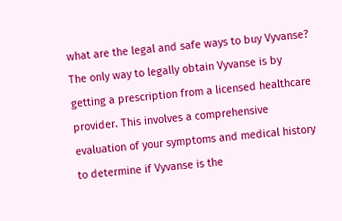what are the legal and safe ways to buy Vyvanse? The only way to legally obtain Vyvanse is by getting a prescription from a licensed healthcare provider. This involves a comprehensive evaluation of your symptoms and medical history to determine if Vyvanse is the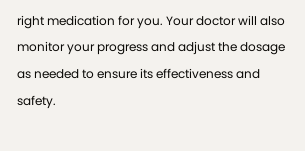right medication for you. Your doctor will also monitor your progress and adjust the dosage as needed to ensure its effectiveness and safety.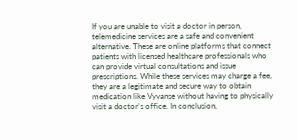If you are unable to visit a doctor in person, telemedicine services are a safe and convenient alternative. These are online platforms that connect patients with licensed healthcare professionals who can provide virtual consultations and issue prescriptions. While these services may charge a fee, they are a legitimate and secure way to obtain medication like Vyvanse without having to physically visit a doctor's office. In conclusion,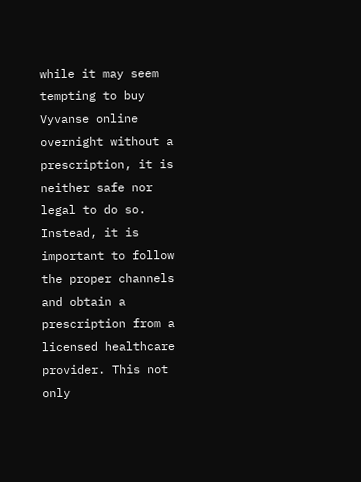while it may seem tempting to buy Vyvanse online overnight without a prescription, it is neither safe nor legal to do so. Instead, it is important to follow the proper channels and obtain a prescription from a licensed healthcare provider. This not only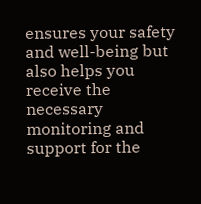ensures your safety and well-being but also helps you receive the necessary monitoring and support for the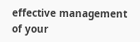effective management of your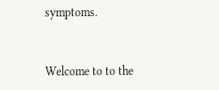symptoms.


Welcome to to the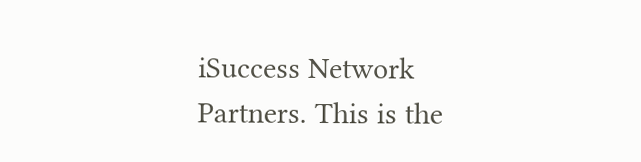iSuccess Network Partners. This is the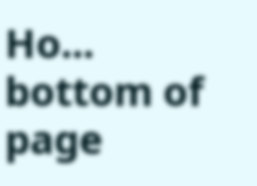Ho...
bottom of page